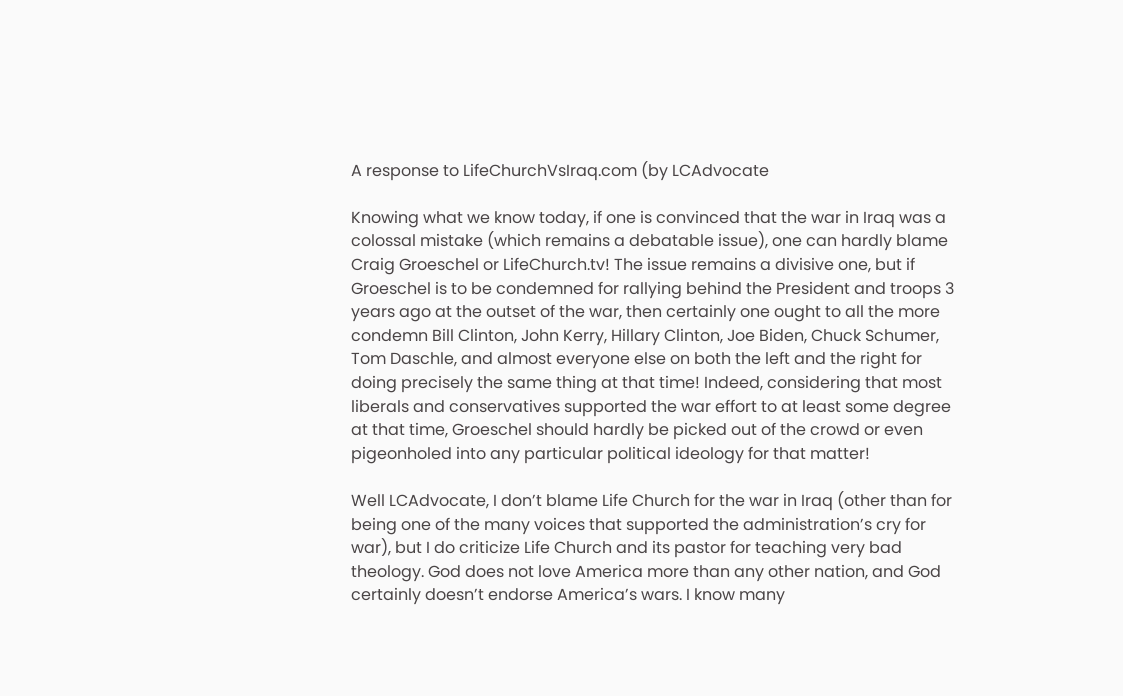A response to LifeChurchVsIraq.com (by LCAdvocate

Knowing what we know today, if one is convinced that the war in Iraq was a colossal mistake (which remains a debatable issue), one can hardly blame Craig Groeschel or LifeChurch.tv! The issue remains a divisive one, but if Groeschel is to be condemned for rallying behind the President and troops 3 years ago at the outset of the war, then certainly one ought to all the more condemn Bill Clinton, John Kerry, Hillary Clinton, Joe Biden, Chuck Schumer, Tom Daschle, and almost everyone else on both the left and the right for doing precisely the same thing at that time! Indeed, considering that most liberals and conservatives supported the war effort to at least some degree at that time, Groeschel should hardly be picked out of the crowd or even pigeonholed into any particular political ideology for that matter!

Well LCAdvocate, I don’t blame Life Church for the war in Iraq (other than for being one of the many voices that supported the administration’s cry for war), but I do criticize Life Church and its pastor for teaching very bad theology. God does not love America more than any other nation, and God certainly doesn’t endorse America’s wars. I know many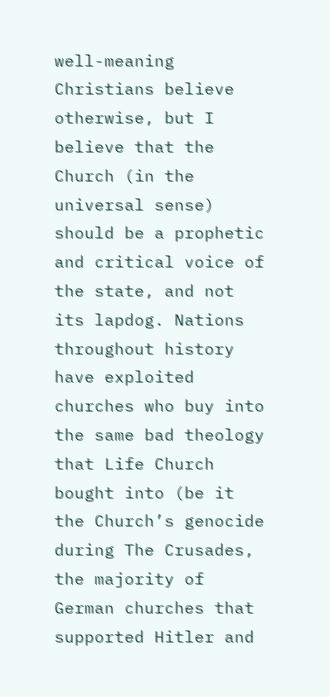well-meaning Christians believe otherwise, but I believe that the Church (in the universal sense) should be a prophetic and critical voice of the state, and not its lapdog. Nations throughout history have exploited churches who buy into the same bad theology that Life Church bought into (be it the Church’s genocide during The Crusades, the majority of German churches that supported Hitler and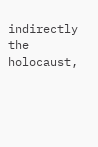indirectly the holocaust,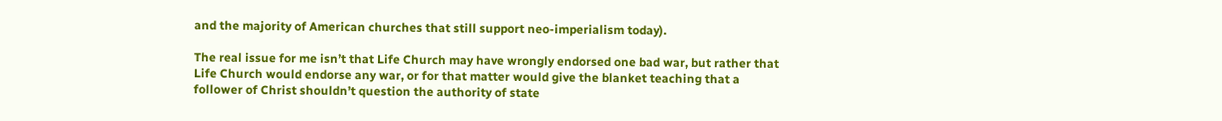and the majority of American churches that still support neo-imperialism today).

The real issue for me isn’t that Life Church may have wrongly endorsed one bad war, but rather that Life Church would endorse any war, or for that matter would give the blanket teaching that a follower of Christ shouldn’t question the authority of state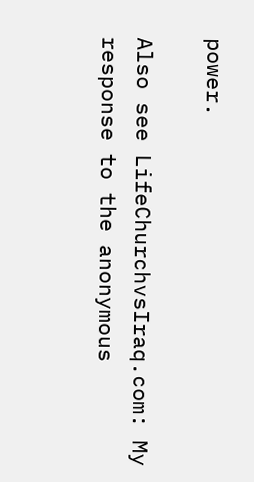power.

Also see LifeChurchvsIraq.com: My response to the anonymous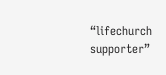“lifechurch supporter”